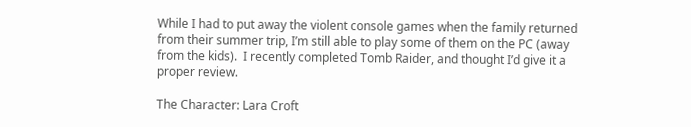While I had to put away the violent console games when the family returned from their summer trip, I’m still able to play some of them on the PC (away from the kids).  I recently completed Tomb Raider, and thought I’d give it a proper review.

The Character: Lara Croft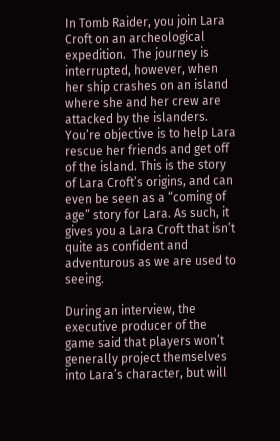In Tomb Raider, you join Lara Croft on an archeological expedition.  The journey is interrupted, however, when her ship crashes on an island where she and her crew are attacked by the islanders.  You’re objective is to help Lara rescue her friends and get off of the island. This is the story of Lara Croft’s origins, and can even be seen as a “coming of age” story for Lara. As such, it gives you a Lara Croft that isn’t quite as confident and adventurous as we are used to seeing.

During an interview, the executive producer of the game said that players won’t generally project themselves into Lara’s character, but will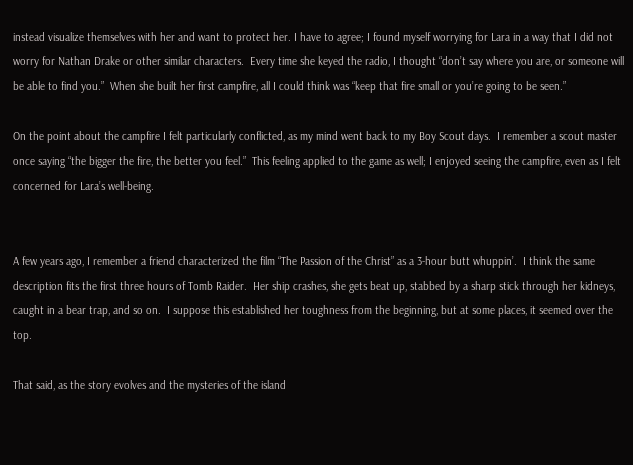instead visualize themselves with her and want to protect her. I have to agree; I found myself worrying for Lara in a way that I did not worry for Nathan Drake or other similar characters.  Every time she keyed the radio, I thought “don’t say where you are, or someone will be able to find you.”  When she built her first campfire, all I could think was “keep that fire small or you’re going to be seen.”

On the point about the campfire I felt particularly conflicted, as my mind went back to my Boy Scout days.  I remember a scout master once saying “the bigger the fire, the better you feel.”  This feeling applied to the game as well; I enjoyed seeing the campfire, even as I felt concerned for Lara’s well-being.


A few years ago, I remember a friend characterized the film “The Passion of the Christ” as a 3-hour butt whuppin’.  I think the same description fits the first three hours of Tomb Raider.  Her ship crashes, she gets beat up, stabbed by a sharp stick through her kidneys, caught in a bear trap, and so on.  I suppose this established her toughness from the beginning, but at some places, it seemed over the top.

That said, as the story evolves and the mysteries of the island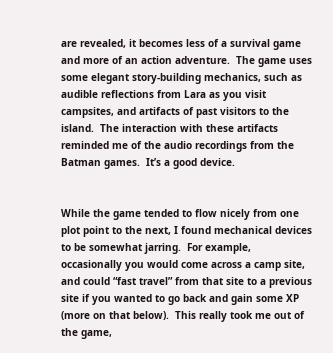are revealed, it becomes less of a survival game and more of an action adventure.  The game uses some elegant story-building mechanics, such as audible reflections from Lara as you visit campsites, and artifacts of past visitors to the island.  The interaction with these artifacts reminded me of the audio recordings from the Batman games.  It’s a good device.


While the game tended to flow nicely from one plot point to the next, I found mechanical devices to be somewhat jarring.  For example, occasionally you would come across a camp site, and could “fast travel” from that site to a previous site if you wanted to go back and gain some XP (more on that below).  This really took me out of the game,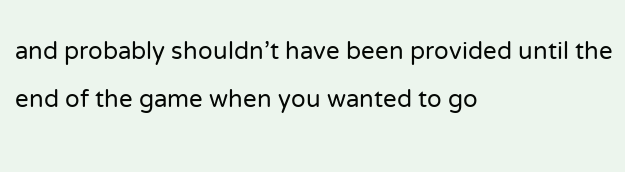and probably shouldn’t have been provided until the end of the game when you wanted to go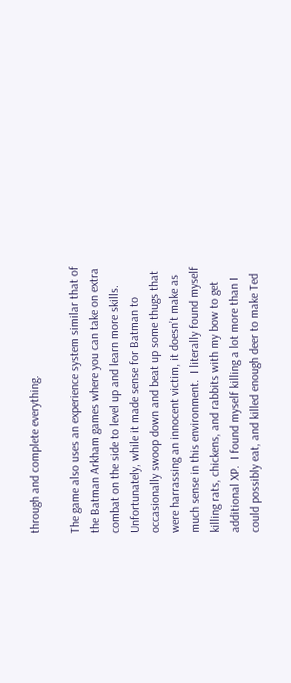through and complete everything.

The game also uses an experience system similar that of the Batman Arkham games where you can take on extra combat on the side to level up and learn more skills.  Unfortunately, while it made sense for Batman to occasionally swoop down and beat up some thugs that were harrassing an innocent victim, it doesn’t make as much sense in this environment.  I literally found myself killing rats, chickens, and rabbits with my bow to get additional XP.  I found myself killing a lot more than I could possibly eat, and killed enough deer to make Ted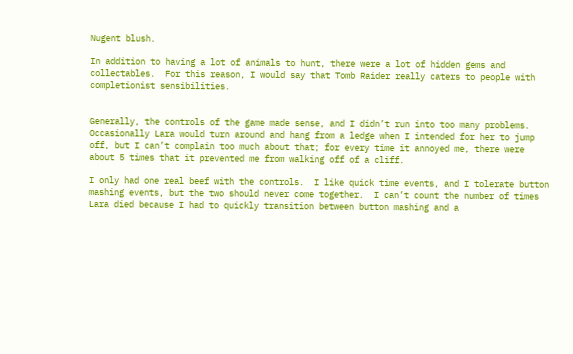Nugent blush.

In addition to having a lot of animals to hunt, there were a lot of hidden gems and collectables.  For this reason, I would say that Tomb Raider really caters to people with completionist sensibilities.


Generally, the controls of the game made sense, and I didn’t run into too many problems.  Occasionally Lara would turn around and hang from a ledge when I intended for her to jump off, but I can’t complain too much about that; for every time it annoyed me, there were about 5 times that it prevented me from walking off of a cliff.

I only had one real beef with the controls.  I like quick time events, and I tolerate button mashing events, but the two should never come together.  I can’t count the number of times Lara died because I had to quickly transition between button mashing and a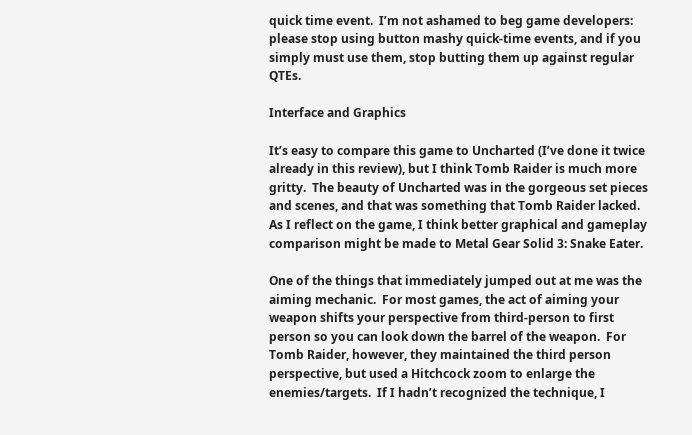quick time event.  I’m not ashamed to beg game developers: please stop using button mashy quick-time events, and if you simply must use them, stop butting them up against regular QTEs.

Interface and Graphics

It’s easy to compare this game to Uncharted (I’ve done it twice already in this review), but I think Tomb Raider is much more gritty.  The beauty of Uncharted was in the gorgeous set pieces and scenes, and that was something that Tomb Raider lacked. As I reflect on the game, I think better graphical and gameplay comparison might be made to Metal Gear Solid 3: Snake Eater.

One of the things that immediately jumped out at me was the aiming mechanic.  For most games, the act of aiming your weapon shifts your perspective from third-person to first person so you can look down the barrel of the weapon.  For Tomb Raider, however, they maintained the third person perspective, but used a Hitchcock zoom to enlarge the enemies/targets.  If I hadn’t recognized the technique, I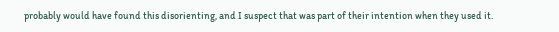probably would have found this disorienting, and I suspect that was part of their intention when they used it.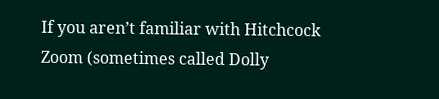If you aren’t familiar with Hitchcock Zoom (sometimes called Dolly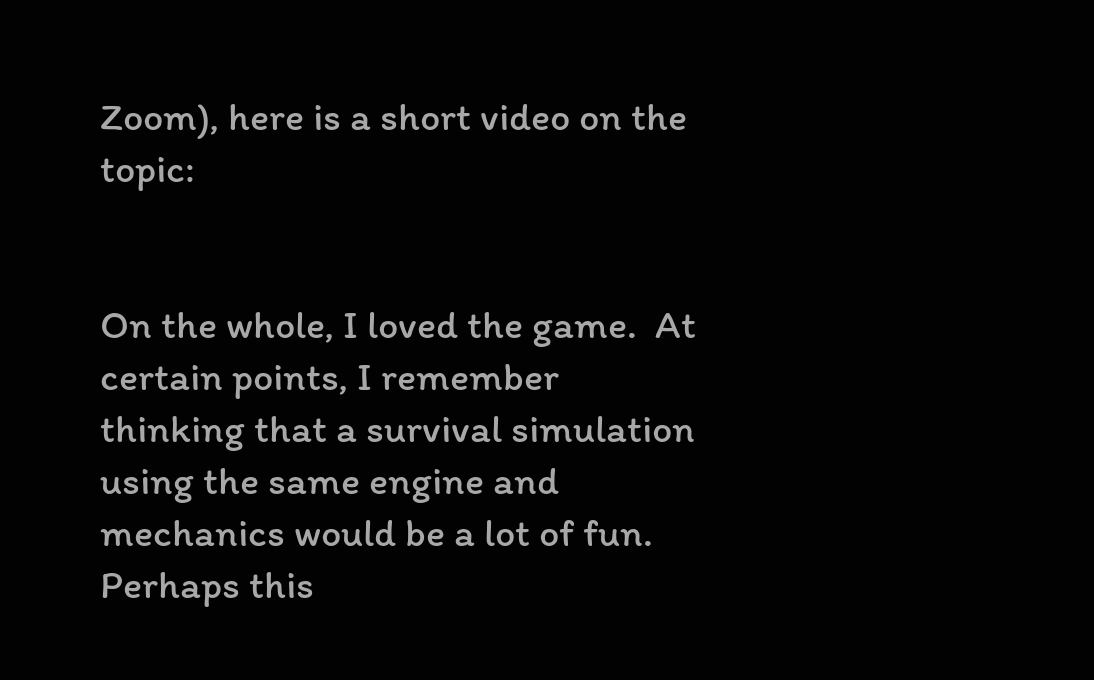Zoom), here is a short video on the topic:


On the whole, I loved the game.  At certain points, I remember thinking that a survival simulation using the same engine and mechanics would be a lot of fun.  Perhaps this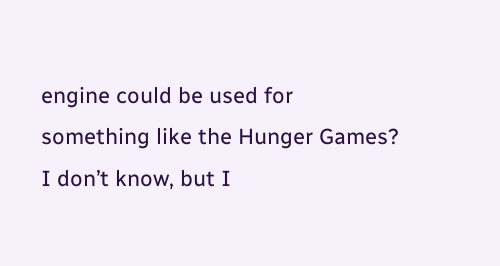engine could be used for something like the Hunger Games?  I don’t know, but I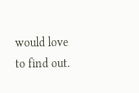would love to find out.